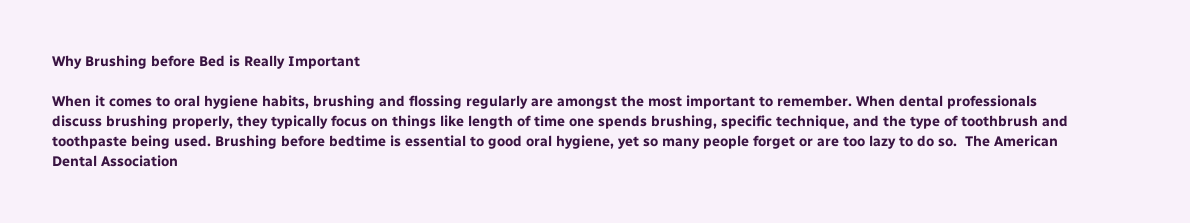Why Brushing before Bed is Really Important

When it comes to oral hygiene habits, brushing and flossing regularly are amongst the most important to remember. When dental professionals discuss brushing properly, they typically focus on things like length of time one spends brushing, specific technique, and the type of toothbrush and toothpaste being used. Brushing before bedtime is essential to good oral hygiene, yet so many people forget or are too lazy to do so.  The American Dental Association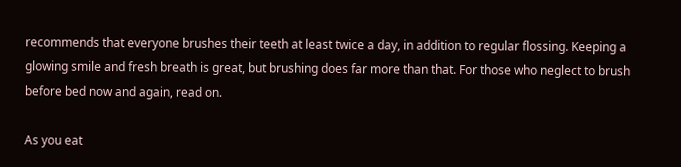recommends that everyone brushes their teeth at least twice a day, in addition to regular flossing. Keeping a glowing smile and fresh breath is great, but brushing does far more than that. For those who neglect to brush before bed now and again, read on.

As you eat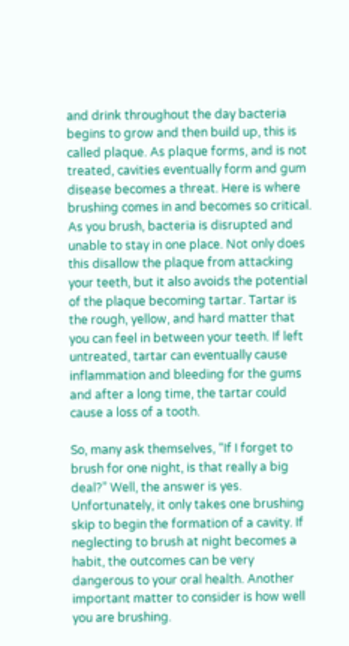and drink throughout the day bacteria begins to grow and then build up, this is called plaque. As plaque forms, and is not treated, cavities eventually form and gum disease becomes a threat. Here is where brushing comes in and becomes so critical. As you brush, bacteria is disrupted and unable to stay in one place. Not only does this disallow the plaque from attacking your teeth, but it also avoids the potential of the plaque becoming tartar. Tartar is the rough, yellow, and hard matter that you can feel in between your teeth. If left untreated, tartar can eventually cause inflammation and bleeding for the gums and after a long time, the tartar could cause a loss of a tooth.

So, many ask themselves, “If I forget to brush for one night, is that really a big deal?” Well, the answer is yes. Unfortunately, it only takes one brushing skip to begin the formation of a cavity. If neglecting to brush at night becomes a habit, the outcomes can be very dangerous to your oral health. Another important matter to consider is how well you are brushing.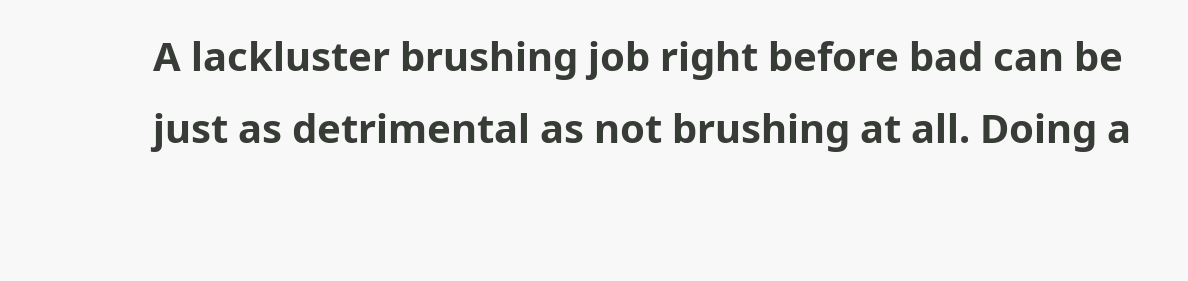A lackluster brushing job right before bad can be just as detrimental as not brushing at all. Doing a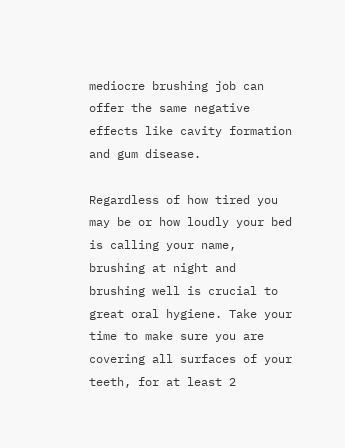mediocre brushing job can offer the same negative effects like cavity formation and gum disease.

Regardless of how tired you may be or how loudly your bed is calling your name, brushing at night and brushing well is crucial to great oral hygiene. Take your time to make sure you are covering all surfaces of your teeth, for at least 2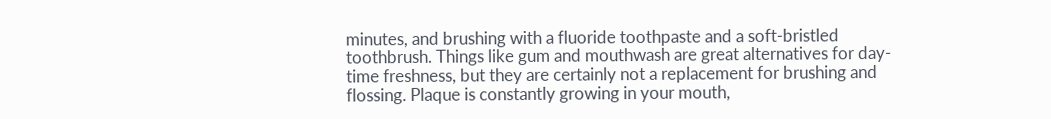minutes, and brushing with a fluoride toothpaste and a soft-bristled toothbrush. Things like gum and mouthwash are great alternatives for day-time freshness, but they are certainly not a replacement for brushing and flossing. Plaque is constantly growing in your mouth,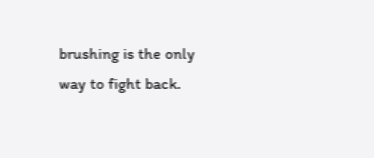brushing is the only way to fight back.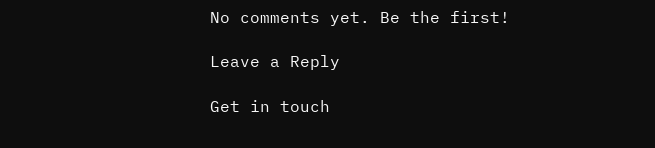No comments yet. Be the first!

Leave a Reply

Get in touch